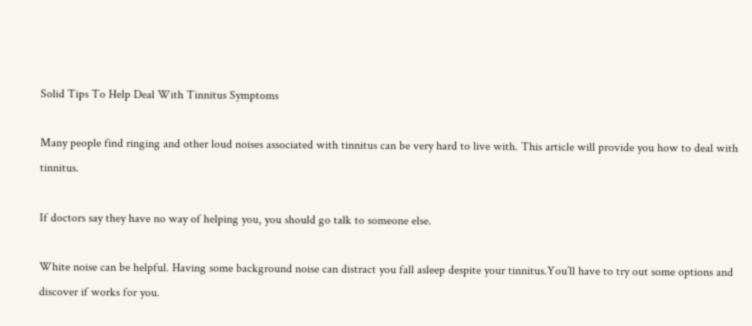Solid Tips To Help Deal With Tinnitus Symptoms

Many people find ringing and other loud noises associated with tinnitus can be very hard to live with. This article will provide you how to deal with tinnitus.

If doctors say they have no way of helping you, you should go talk to someone else.

White noise can be helpful. Having some background noise can distract you fall asleep despite your tinnitus.You’ll have to try out some options and discover if works for you.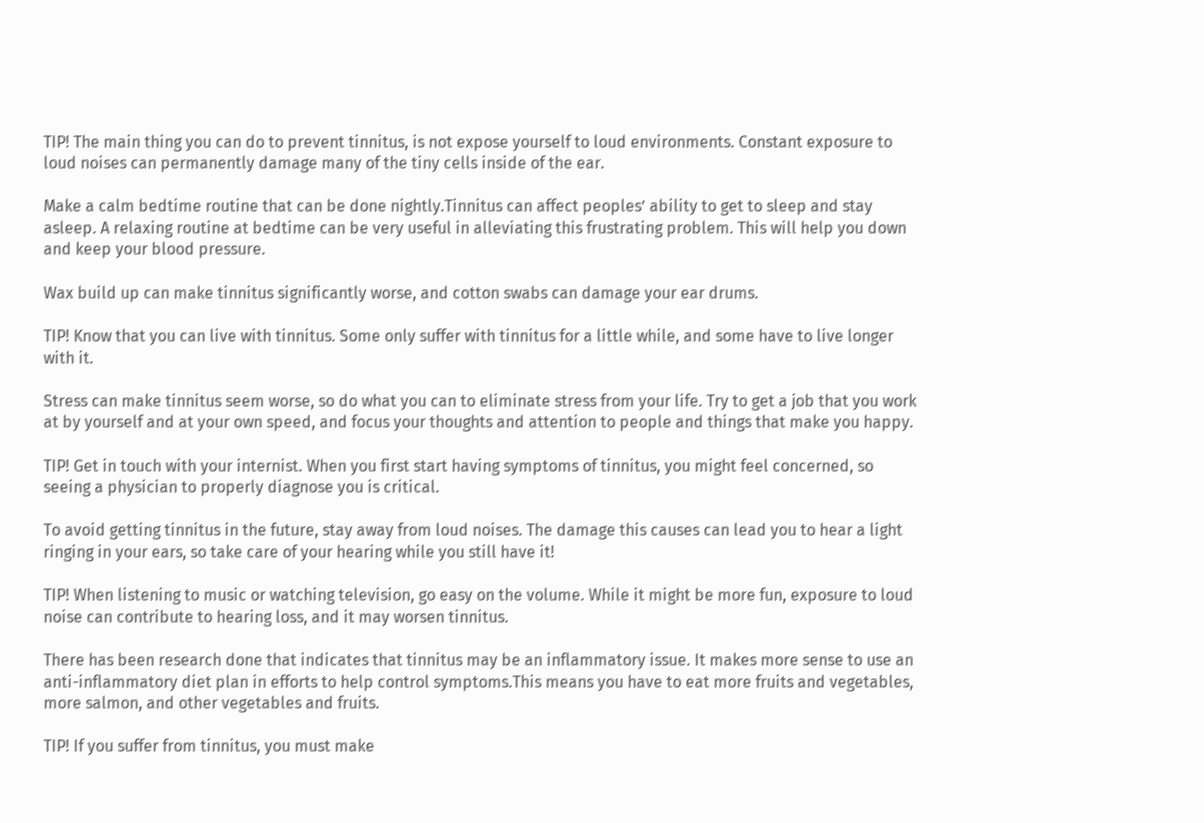TIP! The main thing you can do to prevent tinnitus, is not expose yourself to loud environments. Constant exposure to loud noises can permanently damage many of the tiny cells inside of the ear.

Make a calm bedtime routine that can be done nightly.Tinnitus can affect peoples’ ability to get to sleep and stay asleep. A relaxing routine at bedtime can be very useful in alleviating this frustrating problem. This will help you down and keep your blood pressure.

Wax build up can make tinnitus significantly worse, and cotton swabs can damage your ear drums.

TIP! Know that you can live with tinnitus. Some only suffer with tinnitus for a little while, and some have to live longer with it.

Stress can make tinnitus seem worse, so do what you can to eliminate stress from your life. Try to get a job that you work at by yourself and at your own speed, and focus your thoughts and attention to people and things that make you happy.

TIP! Get in touch with your internist. When you first start having symptoms of tinnitus, you might feel concerned, so seeing a physician to properly diagnose you is critical.

To avoid getting tinnitus in the future, stay away from loud noises. The damage this causes can lead you to hear a light ringing in your ears, so take care of your hearing while you still have it!

TIP! When listening to music or watching television, go easy on the volume. While it might be more fun, exposure to loud noise can contribute to hearing loss, and it may worsen tinnitus.

There has been research done that indicates that tinnitus may be an inflammatory issue. It makes more sense to use an anti-inflammatory diet plan in efforts to help control symptoms.This means you have to eat more fruits and vegetables, more salmon, and other vegetables and fruits.

TIP! If you suffer from tinnitus, you must make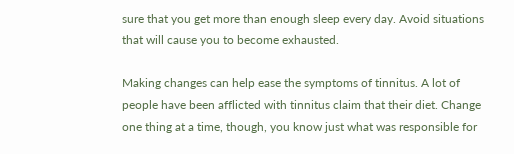sure that you get more than enough sleep every day. Avoid situations that will cause you to become exhausted.

Making changes can help ease the symptoms of tinnitus. A lot of people have been afflicted with tinnitus claim that their diet. Change one thing at a time, though, you know just what was responsible for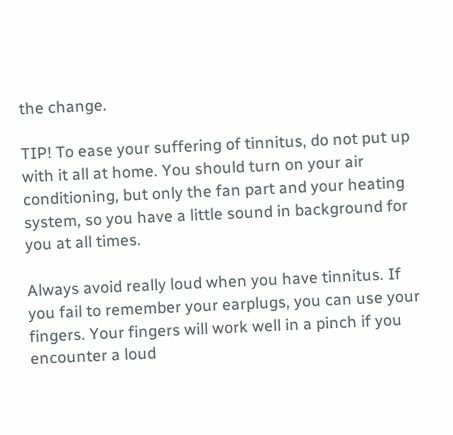the change.

TIP! To ease your suffering of tinnitus, do not put up with it all at home. You should turn on your air conditioning, but only the fan part and your heating system, so you have a little sound in background for you at all times.

Always avoid really loud when you have tinnitus. If you fail to remember your earplugs, you can use your fingers. Your fingers will work well in a pinch if you encounter a loud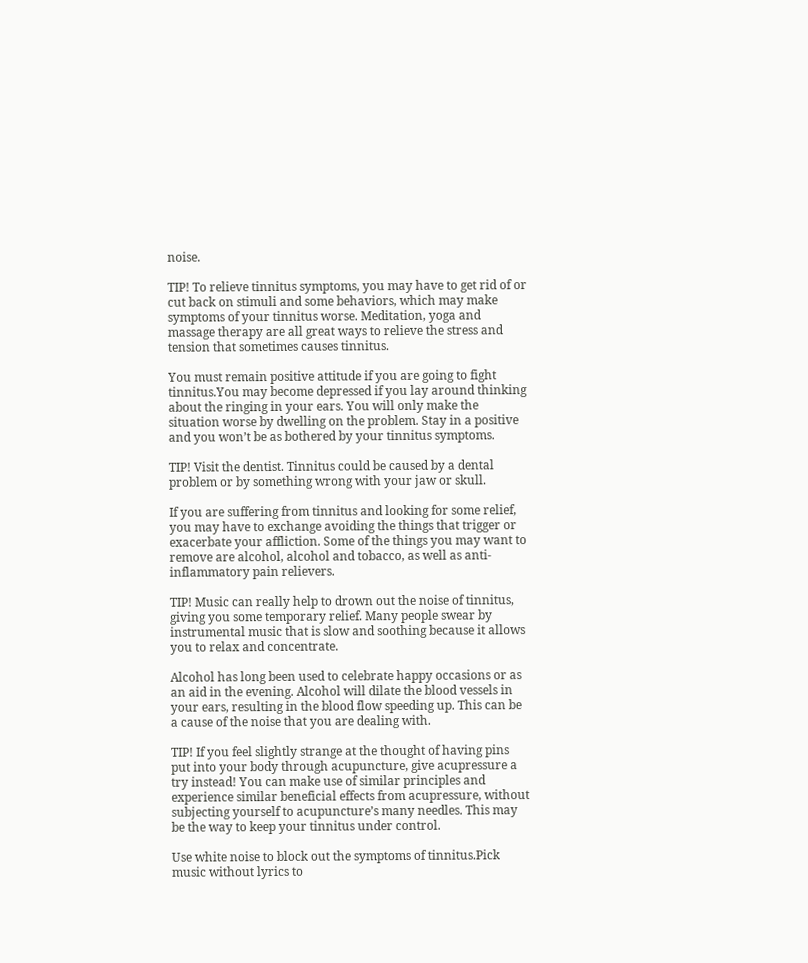noise.

TIP! To relieve tinnitus symptoms, you may have to get rid of or cut back on stimuli and some behaviors, which may make symptoms of your tinnitus worse. Meditation, yoga and massage therapy are all great ways to relieve the stress and tension that sometimes causes tinnitus.

You must remain positive attitude if you are going to fight tinnitus.You may become depressed if you lay around thinking about the ringing in your ears. You will only make the situation worse by dwelling on the problem. Stay in a positive and you won’t be as bothered by your tinnitus symptoms.

TIP! Visit the dentist. Tinnitus could be caused by a dental problem or by something wrong with your jaw or skull.

If you are suffering from tinnitus and looking for some relief, you may have to exchange avoiding the things that trigger or exacerbate your affliction. Some of the things you may want to remove are alcohol, alcohol and tobacco, as well as anti-inflammatory pain relievers.

TIP! Music can really help to drown out the noise of tinnitus, giving you some temporary relief. Many people swear by instrumental music that is slow and soothing because it allows you to relax and concentrate.

Alcohol has long been used to celebrate happy occasions or as an aid in the evening. Alcohol will dilate the blood vessels in your ears, resulting in the blood flow speeding up. This can be a cause of the noise that you are dealing with.

TIP! If you feel slightly strange at the thought of having pins put into your body through acupuncture, give acupressure a try instead! You can make use of similar principles and experience similar beneficial effects from acupressure, without subjecting yourself to acupuncture’s many needles. This may be the way to keep your tinnitus under control.

Use white noise to block out the symptoms of tinnitus.Pick music without lyrics to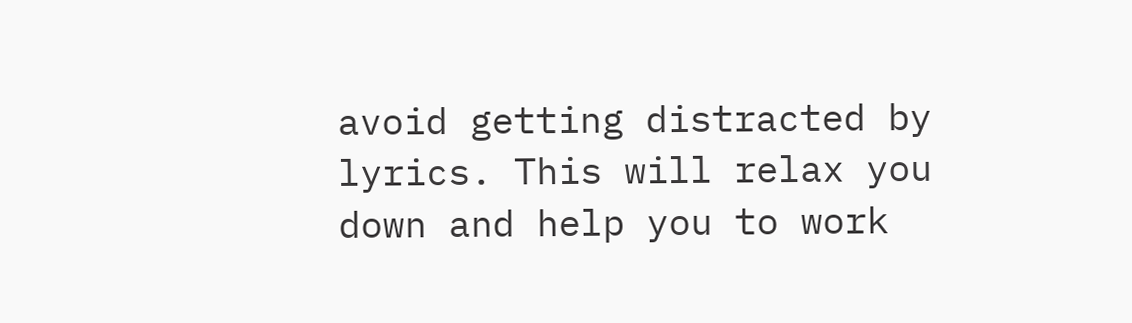avoid getting distracted by lyrics. This will relax you down and help you to work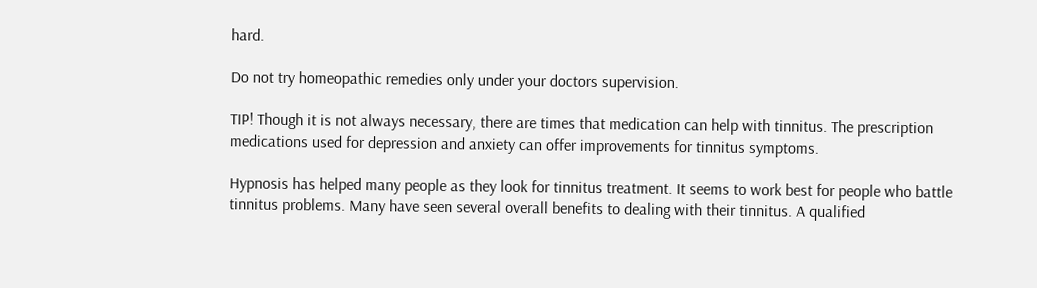hard.

Do not try homeopathic remedies only under your doctors supervision.

TIP! Though it is not always necessary, there are times that medication can help with tinnitus. The prescription medications used for depression and anxiety can offer improvements for tinnitus symptoms.

Hypnosis has helped many people as they look for tinnitus treatment. It seems to work best for people who battle tinnitus problems. Many have seen several overall benefits to dealing with their tinnitus. A qualified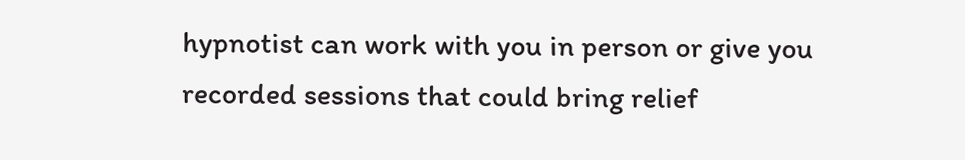hypnotist can work with you in person or give you recorded sessions that could bring relief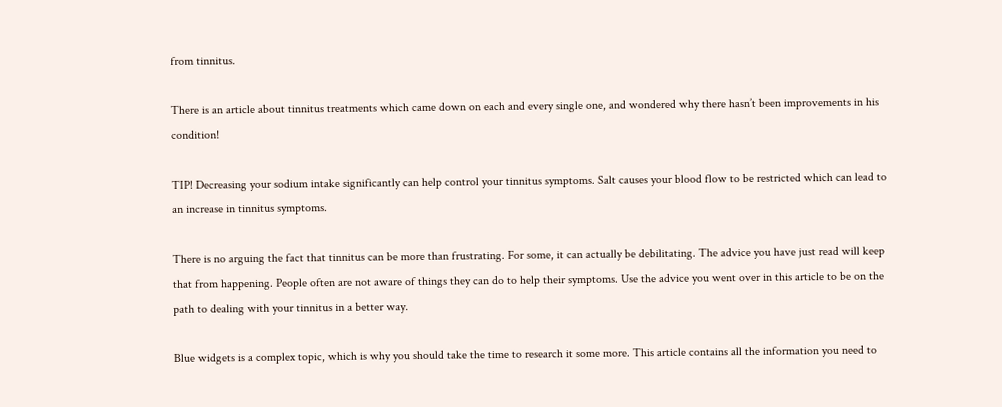from tinnitus.

There is an article about tinnitus treatments which came down on each and every single one, and wondered why there hasn’t been improvements in his condition!

TIP! Decreasing your sodium intake significantly can help control your tinnitus symptoms. Salt causes your blood flow to be restricted which can lead to an increase in tinnitus symptoms.

There is no arguing the fact that tinnitus can be more than frustrating. For some, it can actually be debilitating. The advice you have just read will keep that from happening. People often are not aware of things they can do to help their symptoms. Use the advice you went over in this article to be on the path to dealing with your tinnitus in a better way.

Blue widgets is a complex topic, which is why you should take the time to research it some more. This article contains all the information you need to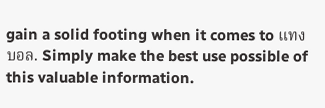gain a solid footing when it comes to แทงบอล. Simply make the best use possible of this valuable information.